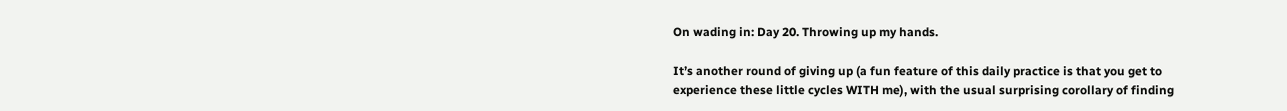On wading in: Day 20. Throwing up my hands.

It’s another round of giving up (a fun feature of this daily practice is that you get to experience these little cycles WITH me), with the usual surprising corollary of finding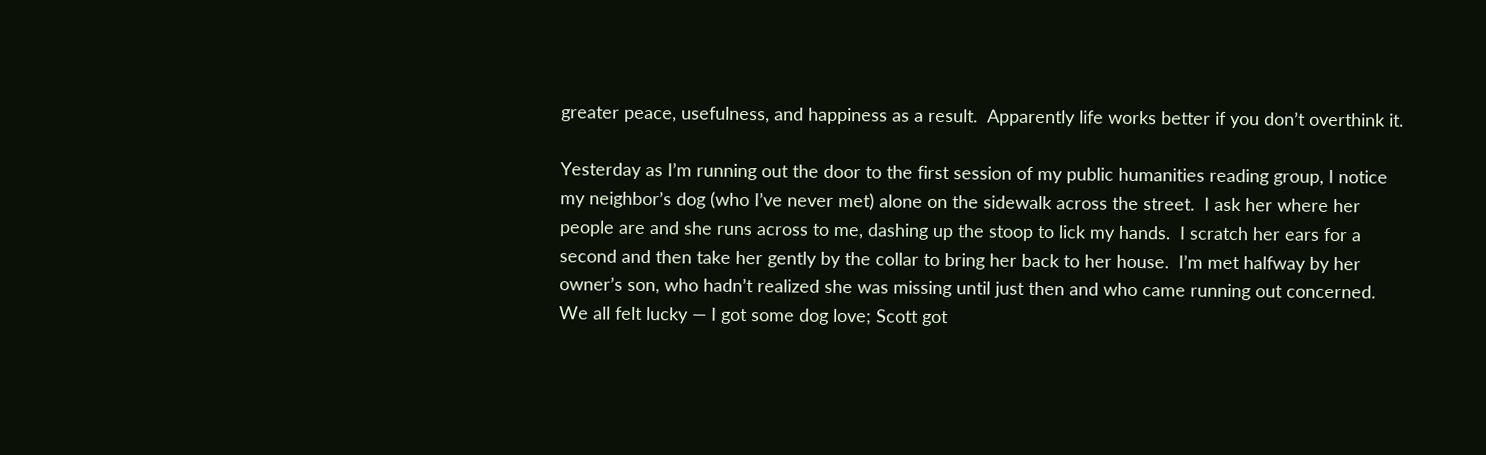greater peace, usefulness, and happiness as a result.  Apparently life works better if you don’t overthink it.

Yesterday as I’m running out the door to the first session of my public humanities reading group, I notice my neighbor’s dog (who I’ve never met) alone on the sidewalk across the street.  I ask her where her people are and she runs across to me, dashing up the stoop to lick my hands.  I scratch her ears for a second and then take her gently by the collar to bring her back to her house.  I’m met halfway by her owner’s son, who hadn’t realized she was missing until just then and who came running out concerned.  We all felt lucky — I got some dog love; Scott got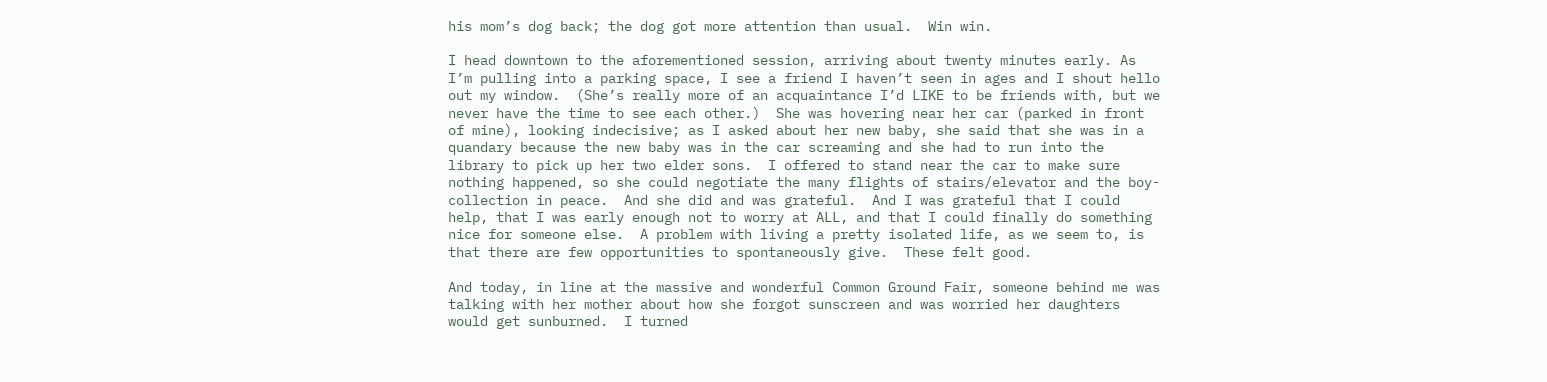his mom’s dog back; the dog got more attention than usual.  Win win.

I head downtown to the aforementioned session, arriving about twenty minutes early. As I’m pulling into a parking space, I see a friend I haven’t seen in ages and I shout hello out my window.  (She’s really more of an acquaintance I’d LIKE to be friends with, but we never have the time to see each other.)  She was hovering near her car (parked in front of mine), looking indecisive; as I asked about her new baby, she said that she was in a quandary because the new baby was in the car screaming and she had to run into the library to pick up her two elder sons.  I offered to stand near the car to make sure nothing happened, so she could negotiate the many flights of stairs/elevator and the boy-collection in peace.  And she did and was grateful.  And I was grateful that I could help, that I was early enough not to worry at ALL, and that I could finally do something nice for someone else.  A problem with living a pretty isolated life, as we seem to, is that there are few opportunities to spontaneously give.  These felt good.

And today, in line at the massive and wonderful Common Ground Fair, someone behind me was talking with her mother about how she forgot sunscreen and was worried her daughters would get sunburned.  I turned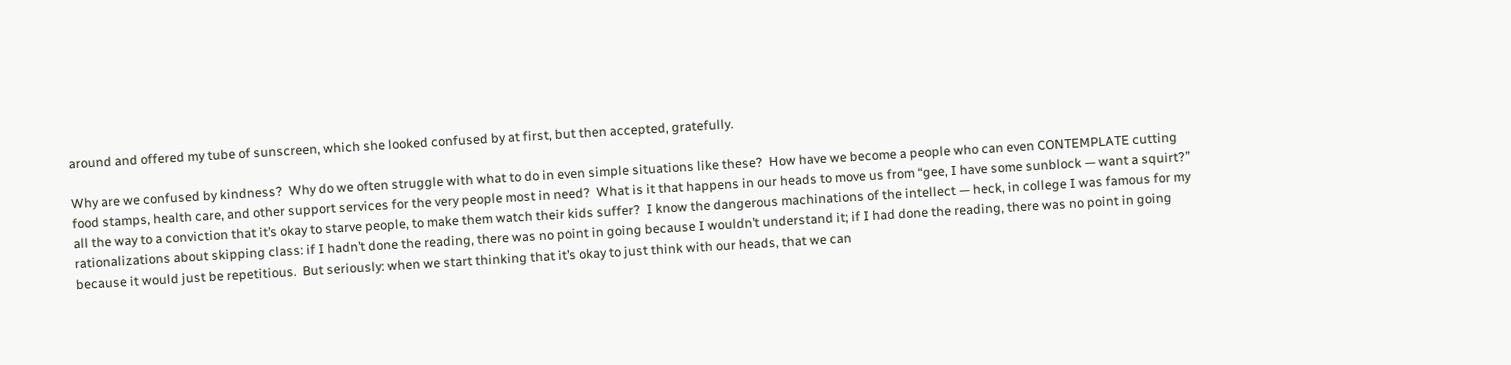around and offered my tube of sunscreen, which she looked confused by at first, but then accepted, gratefully.

Why are we confused by kindness?  Why do we often struggle with what to do in even simple situations like these?  How have we become a people who can even CONTEMPLATE cutting food stamps, health care, and other support services for the very people most in need?  What is it that happens in our heads to move us from “gee, I have some sunblock — want a squirt?” all the way to a conviction that it’s okay to starve people, to make them watch their kids suffer?  I know the dangerous machinations of the intellect — heck, in college I was famous for my rationalizations about skipping class: if I hadn’t done the reading, there was no point in going because I wouldn’t understand it; if I had done the reading, there was no point in going because it would just be repetitious.  But seriously: when we start thinking that it’s okay to just think with our heads, that we can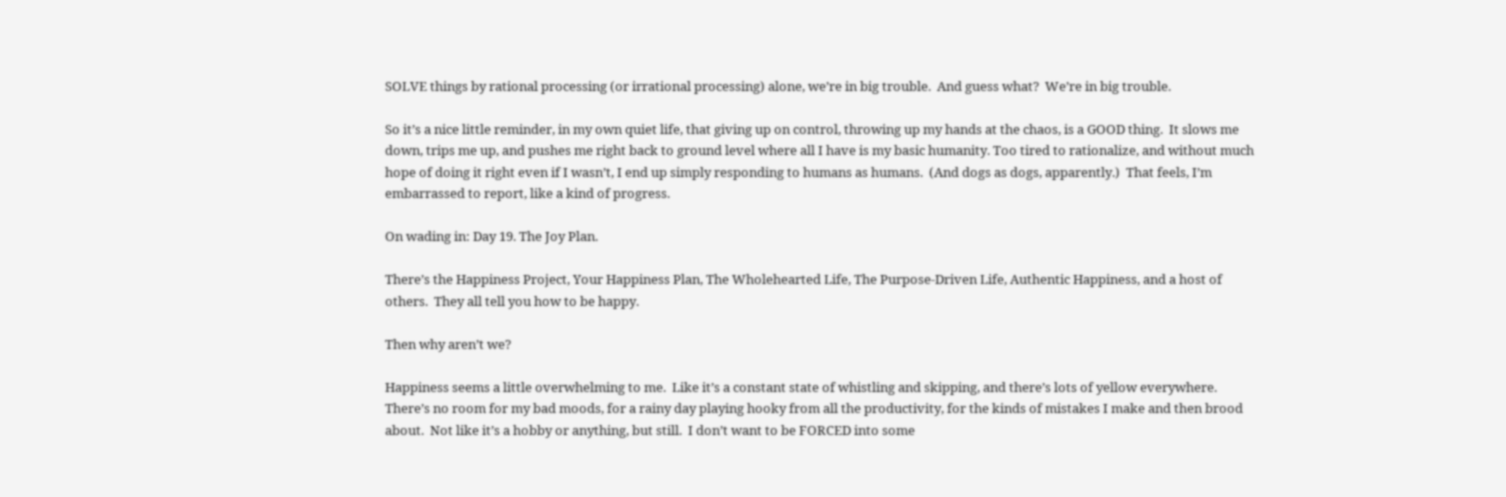SOLVE things by rational processing (or irrational processing) alone, we’re in big trouble.  And guess what?  We’re in big trouble.

So it’s a nice little reminder, in my own quiet life, that giving up on control, throwing up my hands at the chaos, is a GOOD thing.  It slows me down, trips me up, and pushes me right back to ground level where all I have is my basic humanity. Too tired to rationalize, and without much hope of doing it right even if I wasn’t, I end up simply responding to humans as humans.  (And dogs as dogs, apparently.)  That feels, I’m embarrassed to report, like a kind of progress.

On wading in: Day 19. The Joy Plan.

There’s the Happiness Project, Your Happiness Plan, The Wholehearted Life, The Purpose-Driven Life, Authentic Happiness, and a host of others.  They all tell you how to be happy.

Then why aren’t we?

Happiness seems a little overwhelming to me.  Like it’s a constant state of whistling and skipping, and there’s lots of yellow everywhere. There’s no room for my bad moods, for a rainy day playing hooky from all the productivity, for the kinds of mistakes I make and then brood about.  Not like it’s a hobby or anything, but still.  I don’t want to be FORCED into some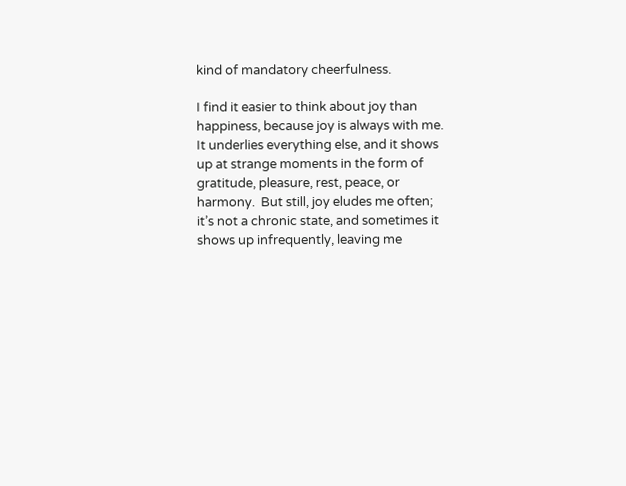kind of mandatory cheerfulness.

I find it easier to think about joy than happiness, because joy is always with me.  It underlies everything else, and it shows up at strange moments in the form of gratitude, pleasure, rest, peace, or harmony.  But still, joy eludes me often; it’s not a chronic state, and sometimes it shows up infrequently, leaving me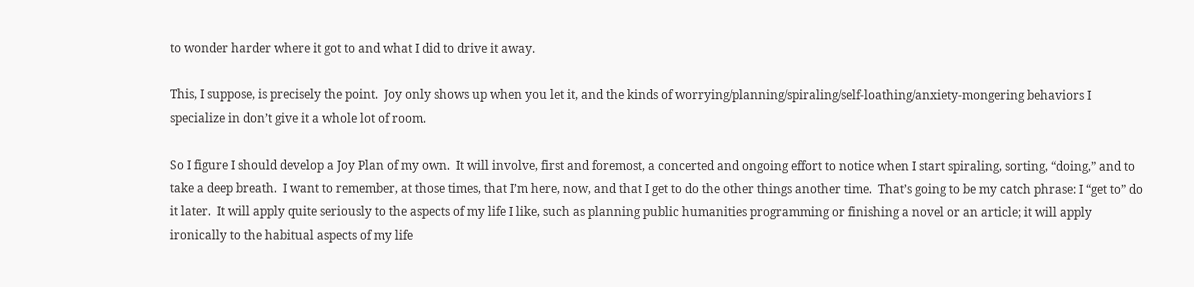to wonder harder where it got to and what I did to drive it away.

This, I suppose, is precisely the point.  Joy only shows up when you let it, and the kinds of worrying/planning/spiraling/self-loathing/anxiety-mongering behaviors I specialize in don’t give it a whole lot of room.

So I figure I should develop a Joy Plan of my own.  It will involve, first and foremost, a concerted and ongoing effort to notice when I start spiraling, sorting, “doing,” and to take a deep breath.  I want to remember, at those times, that I’m here, now, and that I get to do the other things another time.  That’s going to be my catch phrase: I “get to” do it later.  It will apply quite seriously to the aspects of my life I like, such as planning public humanities programming or finishing a novel or an article; it will apply ironically to the habitual aspects of my life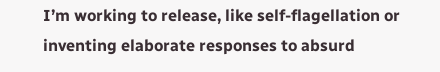I’m working to release, like self-flagellation or inventing elaborate responses to absurd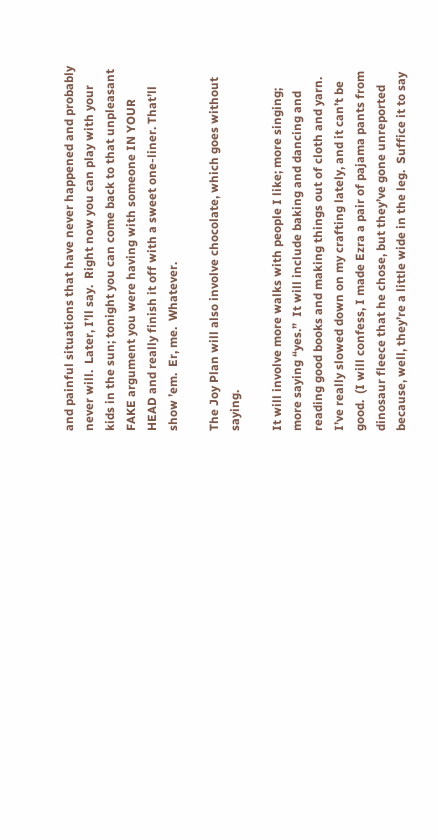and painful situations that have never happened and probably never will.  Later, I’ll say.  Right now you can play with your kids in the sun; tonight you can come back to that unpleasant FAKE argument you were having with someone IN YOUR HEAD and really finish it off with a sweet one-liner. That’ll show ’em.  Er, me.  Whatever.

The Joy Plan will also involve chocolate, which goes without saying.

It will involve more walks with people I like; more singing; more saying “yes.”  It will include baking and dancing and reading good books and making things out of cloth and yarn.  I’ve really slowed down on my crafting lately, and it can’t be good.  (I will confess, I made Ezra a pair of pajama pants from dinosaur fleece that he chose, but they’ve gone unreported because, well, they’re a little wide in the leg.  Suffice it to say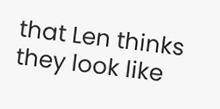that Len thinks they look like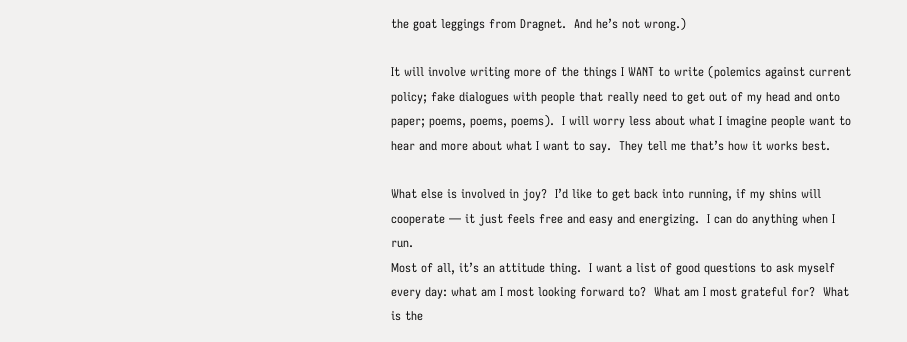the goat leggings from Dragnet.  And he’s not wrong.)

It will involve writing more of the things I WANT to write (polemics against current policy; fake dialogues with people that really need to get out of my head and onto paper; poems, poems, poems).  I will worry less about what I imagine people want to hear and more about what I want to say.  They tell me that’s how it works best.

What else is involved in joy?  I’d like to get back into running, if my shins will cooperate — it just feels free and easy and energizing.  I can do anything when I run.
Most of all, it’s an attitude thing.  I want a list of good questions to ask myself every day: what am I most looking forward to?  What am I most grateful for?  What is the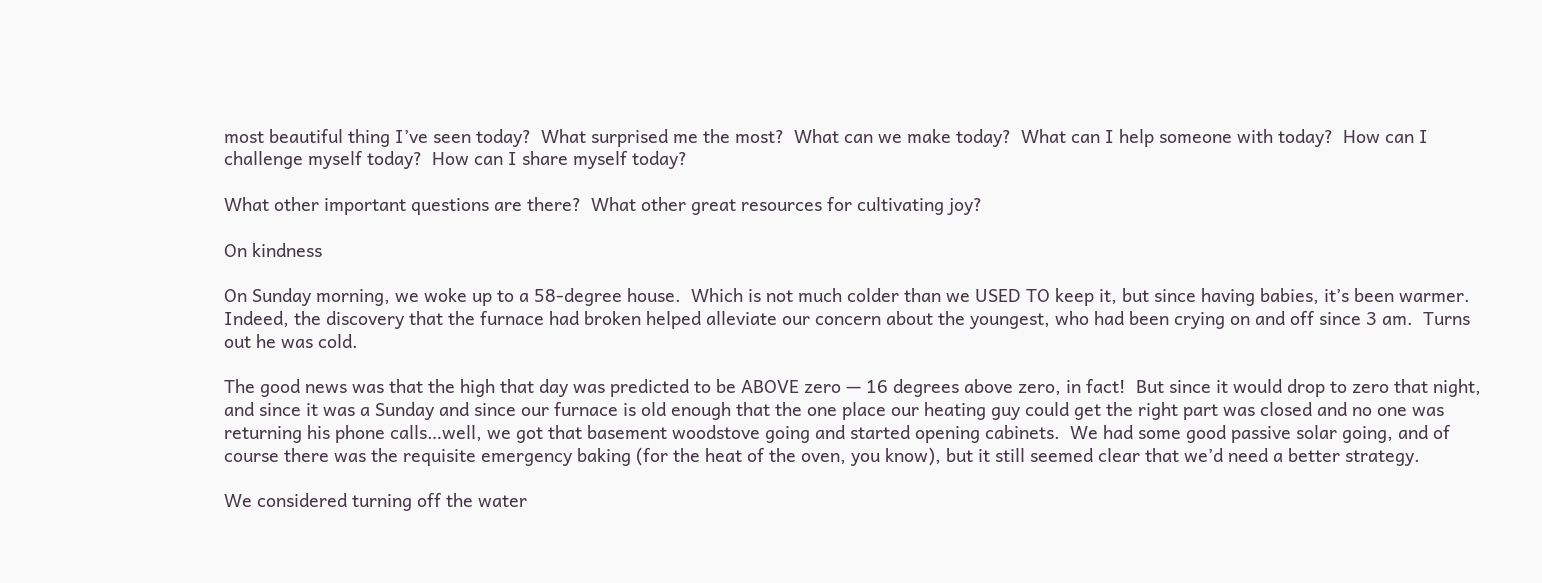most beautiful thing I’ve seen today?  What surprised me the most?  What can we make today?  What can I help someone with today?  How can I challenge myself today?  How can I share myself today?

What other important questions are there?  What other great resources for cultivating joy?

On kindness

On Sunday morning, we woke up to a 58-degree house.  Which is not much colder than we USED TO keep it, but since having babies, it’s been warmer.  Indeed, the discovery that the furnace had broken helped alleviate our concern about the youngest, who had been crying on and off since 3 am.  Turns out he was cold.

The good news was that the high that day was predicted to be ABOVE zero — 16 degrees above zero, in fact!  But since it would drop to zero that night, and since it was a Sunday and since our furnace is old enough that the one place our heating guy could get the right part was closed and no one was returning his phone calls…well, we got that basement woodstove going and started opening cabinets.  We had some good passive solar going, and of course there was the requisite emergency baking (for the heat of the oven, you know), but it still seemed clear that we’d need a better strategy.

We considered turning off the water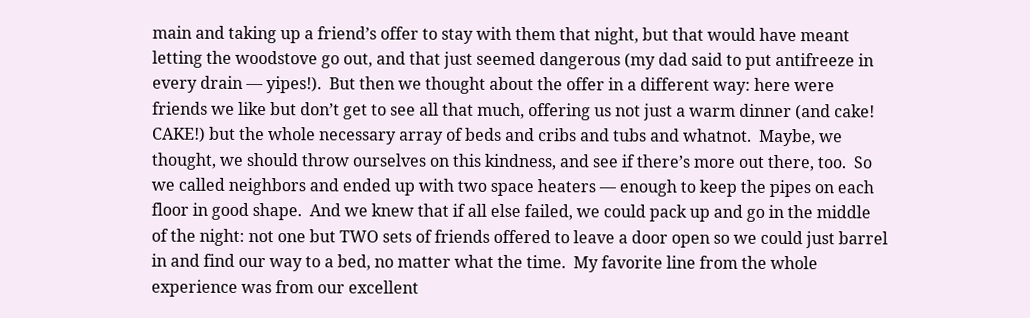main and taking up a friend’s offer to stay with them that night, but that would have meant letting the woodstove go out, and that just seemed dangerous (my dad said to put antifreeze in every drain — yipes!).  But then we thought about the offer in a different way: here were friends we like but don’t get to see all that much, offering us not just a warm dinner (and cake!  CAKE!) but the whole necessary array of beds and cribs and tubs and whatnot.  Maybe, we thought, we should throw ourselves on this kindness, and see if there’s more out there, too.  So we called neighbors and ended up with two space heaters — enough to keep the pipes on each floor in good shape.  And we knew that if all else failed, we could pack up and go in the middle of the night: not one but TWO sets of friends offered to leave a door open so we could just barrel in and find our way to a bed, no matter what the time.  My favorite line from the whole experience was from our excellent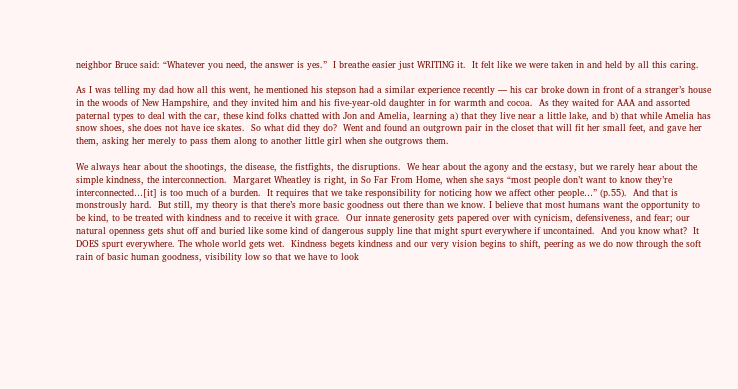neighbor Bruce said: “Whatever you need, the answer is yes.”  I breathe easier just WRITING it.  It felt like we were taken in and held by all this caring.

As I was telling my dad how all this went, he mentioned his stepson had a similar experience recently — his car broke down in front of a stranger’s house in the woods of New Hampshire, and they invited him and his five-year-old daughter in for warmth and cocoa.  As they waited for AAA and assorted paternal types to deal with the car, these kind folks chatted with Jon and Amelia, learning a) that they live near a little lake, and b) that while Amelia has snow shoes, she does not have ice skates.  So what did they do?  Went and found an outgrown pair in the closet that will fit her small feet, and gave her them, asking her merely to pass them along to another little girl when she outgrows them.

We always hear about the shootings, the disease, the fistfights, the disruptions.  We hear about the agony and the ecstasy, but we rarely hear about the simple kindness, the interconnection.  Margaret Wheatley is right, in So Far From Home, when she says “most people don’t want to know they’re interconnected…[it] is too much of a burden.  It requires that we take responsibility for noticing how we affect other people…” (p.55).  And that is monstrously hard.  But still, my theory is that there’s more basic goodness out there than we know. I believe that most humans want the opportunity to be kind, to be treated with kindness and to receive it with grace.  Our innate generosity gets papered over with cynicism, defensiveness, and fear; our natural openness gets shut off and buried like some kind of dangerous supply line that might spurt everywhere if uncontained.  And you know what?  It DOES spurt everywhere. The whole world gets wet.  Kindness begets kindness and our very vision begins to shift, peering as we do now through the soft rain of basic human goodness, visibility low so that we have to look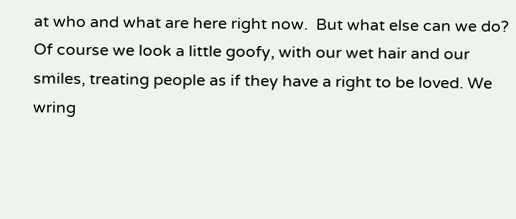at who and what are here right now.  But what else can we do?  Of course we look a little goofy, with our wet hair and our smiles, treating people as if they have a right to be loved. We wring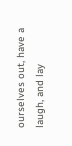ourselves out, have a laugh, and lay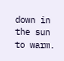down in the sun to warm.